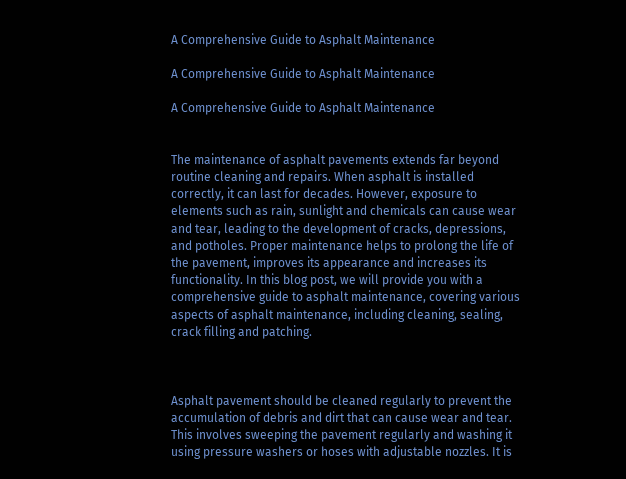A Comprehensive Guide to Asphalt Maintenance

A Comprehensive Guide to Asphalt Maintenance

A Comprehensive Guide to Asphalt Maintenance


The maintenance of asphalt pavements extends far beyond routine cleaning and repairs. When asphalt is installed correctly, it can last for decades. However, exposure to elements such as rain, sunlight and chemicals can cause wear and tear, leading to the development of cracks, depressions, and potholes. Proper maintenance helps to prolong the life of the pavement, improves its appearance and increases its functionality. In this blog post, we will provide you with a comprehensive guide to asphalt maintenance, covering various aspects of asphalt maintenance, including cleaning, sealing, crack filling and patching.



Asphalt pavement should be cleaned regularly to prevent the accumulation of debris and dirt that can cause wear and tear. This involves sweeping the pavement regularly and washing it using pressure washers or hoses with adjustable nozzles. It is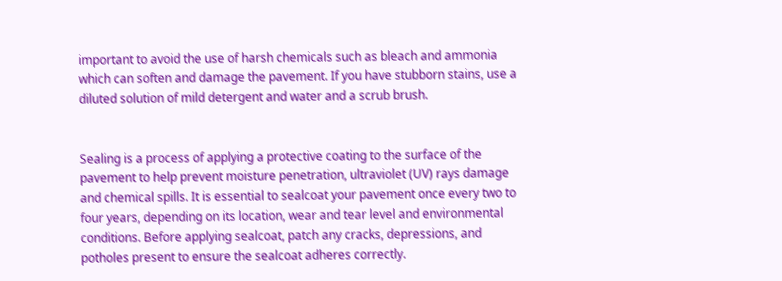important to avoid the use of harsh chemicals such as bleach and ammonia which can soften and damage the pavement. If you have stubborn stains, use a diluted solution of mild detergent and water and a scrub brush.


Sealing is a process of applying a protective coating to the surface of the pavement to help prevent moisture penetration, ultraviolet (UV) rays damage and chemical spills. It is essential to sealcoat your pavement once every two to four years, depending on its location, wear and tear level and environmental conditions. Before applying sealcoat, patch any cracks, depressions, and potholes present to ensure the sealcoat adheres correctly.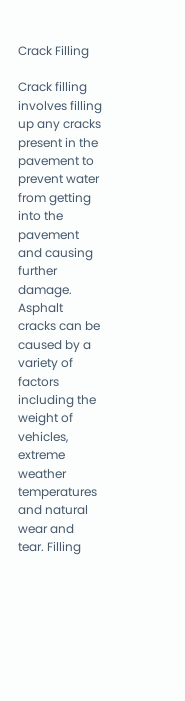Crack Filling

Crack filling involves filling up any cracks present in the pavement to prevent water from getting into the pavement and causing further damage. Asphalt cracks can be caused by a variety of factors including the weight of vehicles, extreme weather temperatures and natural wear and tear. Filling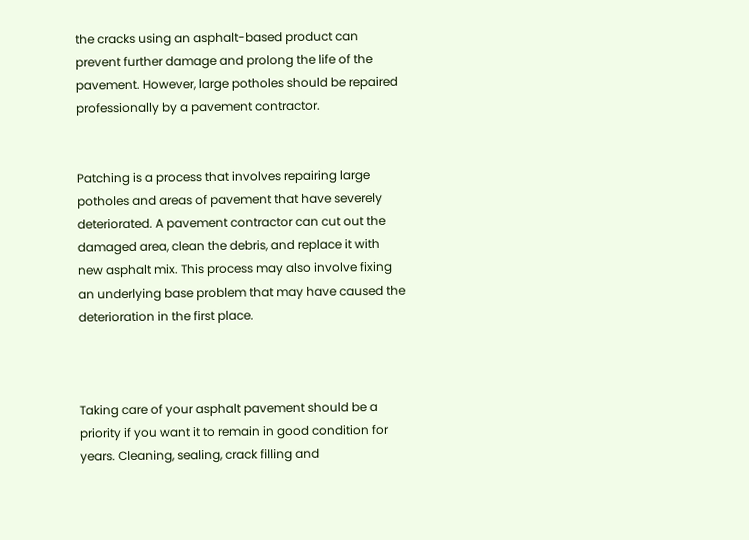the cracks using an asphalt-based product can prevent further damage and prolong the life of the pavement. However, large potholes should be repaired professionally by a pavement contractor.


Patching is a process that involves repairing large potholes and areas of pavement that have severely deteriorated. A pavement contractor can cut out the damaged area, clean the debris, and replace it with new asphalt mix. This process may also involve fixing an underlying base problem that may have caused the deterioration in the first place.



Taking care of your asphalt pavement should be a priority if you want it to remain in good condition for years. Cleaning, sealing, crack filling and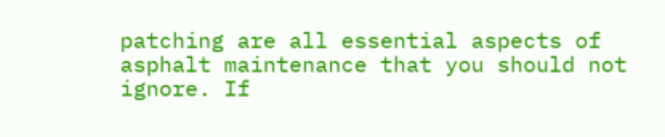patching are all essential aspects of asphalt maintenance that you should not ignore. If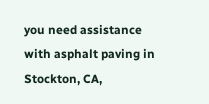you need assistance with asphalt paving in Stockton, CA,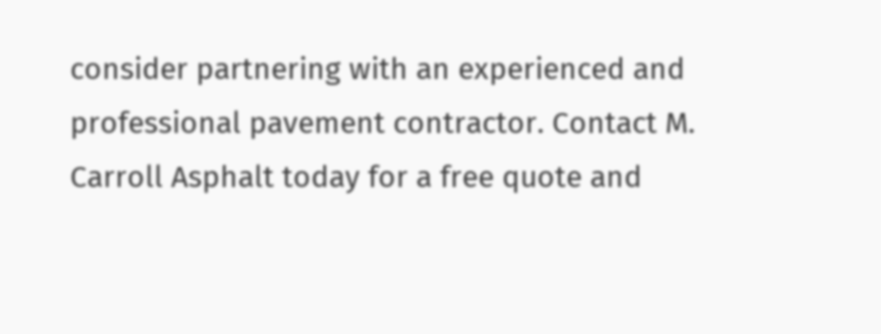consider partnering with an experienced and professional pavement contractor. Contact M. Carroll Asphalt today for a free quote and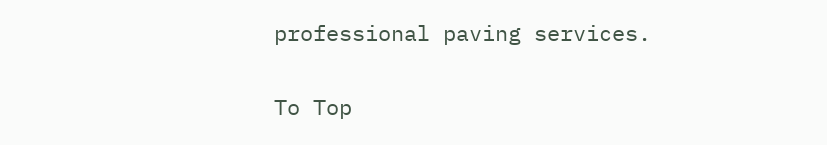professional paving services.

To Top